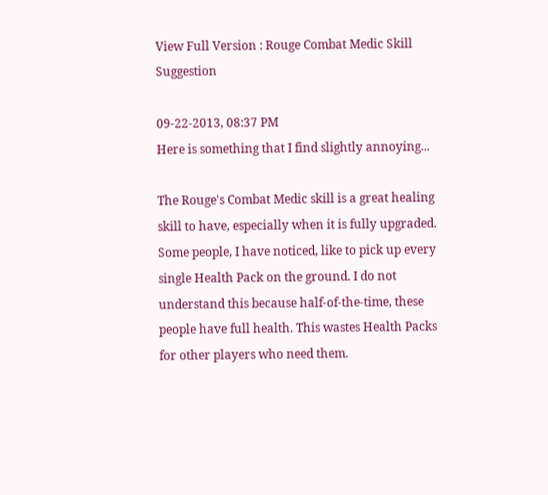View Full Version : Rouge Combat Medic Skill Suggestion

09-22-2013, 08:37 PM
Here is something that I find slightly annoying...

The Rouge's Combat Medic skill is a great healing skill to have, especially when it is fully upgraded. Some people, I have noticed, like to pick up every single Health Pack on the ground. I do not understand this because half-of-the-time, these people have full health. This wastes Health Packs for other players who need them.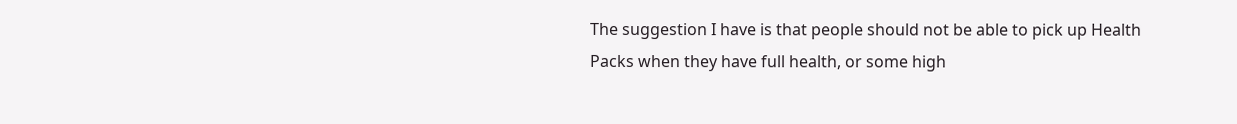The suggestion I have is that people should not be able to pick up Health Packs when they have full health, or some high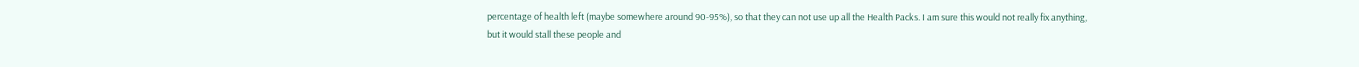percentage of health left (maybe somewhere around 90-95%), so that they can not use up all the Health Packs. I am sure this would not really fix anything, but it would stall these people and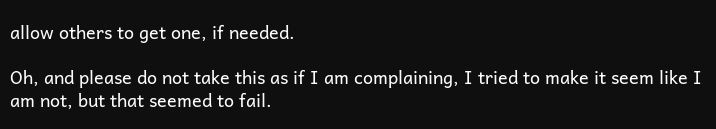allow others to get one, if needed.

Oh, and please do not take this as if I am complaining, I tried to make it seem like I am not, but that seemed to fail.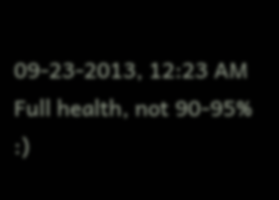09-23-2013, 12:23 AM
Full health, not 90-95% :)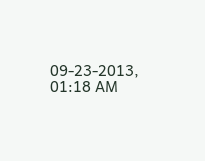09-23-2013, 01:18 AM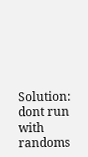Solution: dont run with randoms